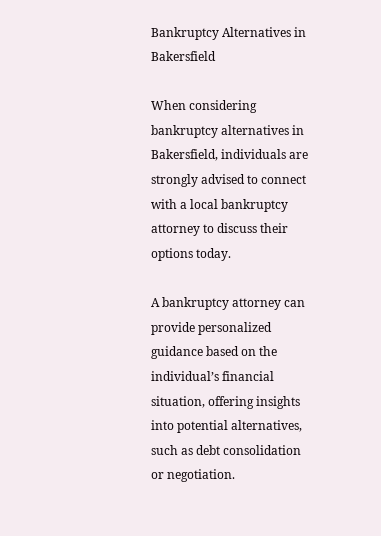Bankruptcy Alternatives in Bakersfield

When considering bankruptcy alternatives in Bakersfield, individuals are strongly advised to connect with a local bankruptcy attorney to discuss their options today.

A bankruptcy attorney can provide personalized guidance based on the individual’s financial situation, offering insights into potential alternatives, such as debt consolidation or negotiation.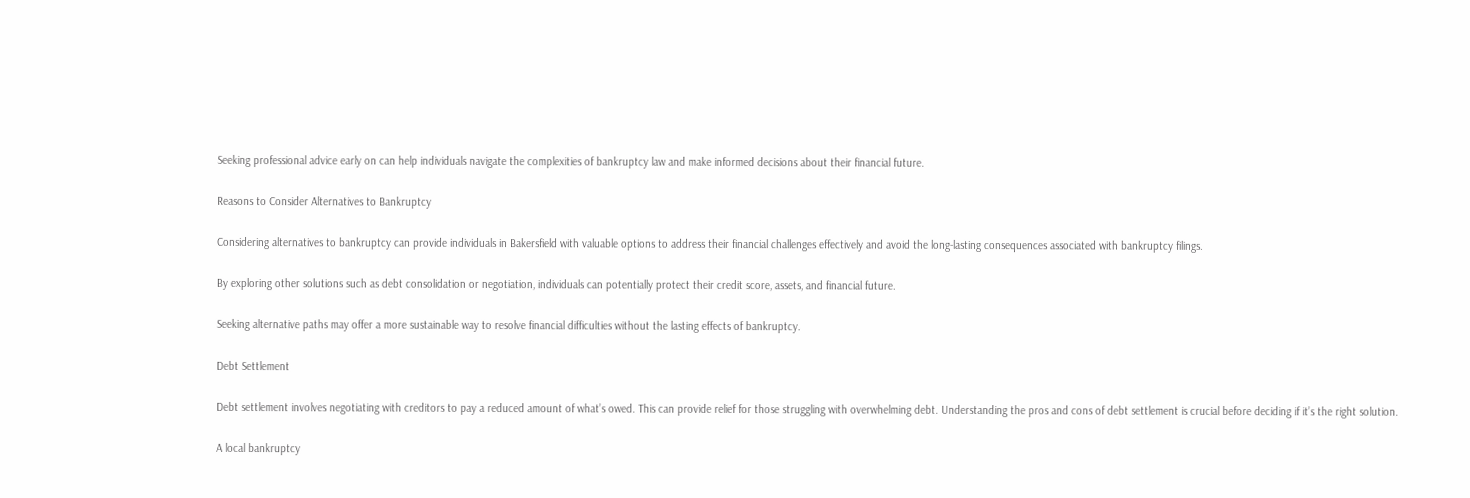Seeking professional advice early on can help individuals navigate the complexities of bankruptcy law and make informed decisions about their financial future.

Reasons to Consider Alternatives to Bankruptcy

Considering alternatives to bankruptcy can provide individuals in Bakersfield with valuable options to address their financial challenges effectively and avoid the long-lasting consequences associated with bankruptcy filings.

By exploring other solutions such as debt consolidation or negotiation, individuals can potentially protect their credit score, assets, and financial future.

Seeking alternative paths may offer a more sustainable way to resolve financial difficulties without the lasting effects of bankruptcy.

Debt Settlement

Debt settlement involves negotiating with creditors to pay a reduced amount of what’s owed. This can provide relief for those struggling with overwhelming debt. Understanding the pros and cons of debt settlement is crucial before deciding if it’s the right solution.

A local bankruptcy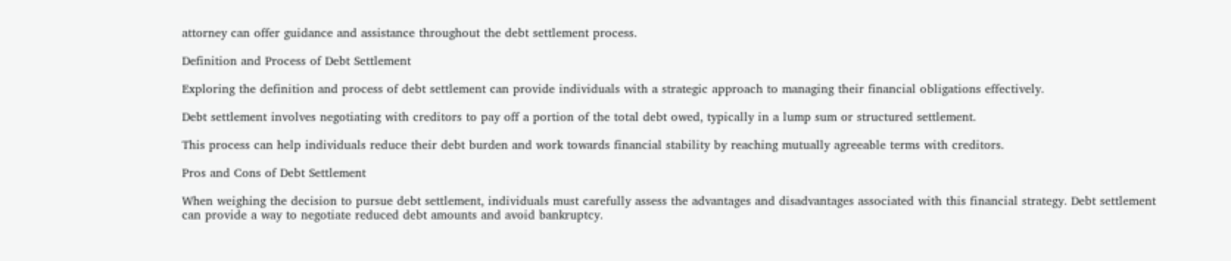attorney can offer guidance and assistance throughout the debt settlement process.

Definition and Process of Debt Settlement

Exploring the definition and process of debt settlement can provide individuals with a strategic approach to managing their financial obligations effectively.

Debt settlement involves negotiating with creditors to pay off a portion of the total debt owed, typically in a lump sum or structured settlement.

This process can help individuals reduce their debt burden and work towards financial stability by reaching mutually agreeable terms with creditors.

Pros and Cons of Debt Settlement

When weighing the decision to pursue debt settlement, individuals must carefully assess the advantages and disadvantages associated with this financial strategy. Debt settlement can provide a way to negotiate reduced debt amounts and avoid bankruptcy.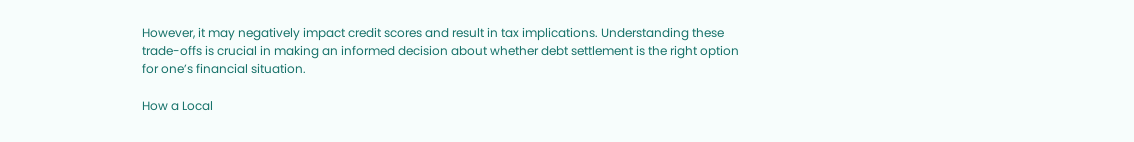However, it may negatively impact credit scores and result in tax implications. Understanding these trade-offs is crucial in making an informed decision about whether debt settlement is the right option for one’s financial situation.

How a Local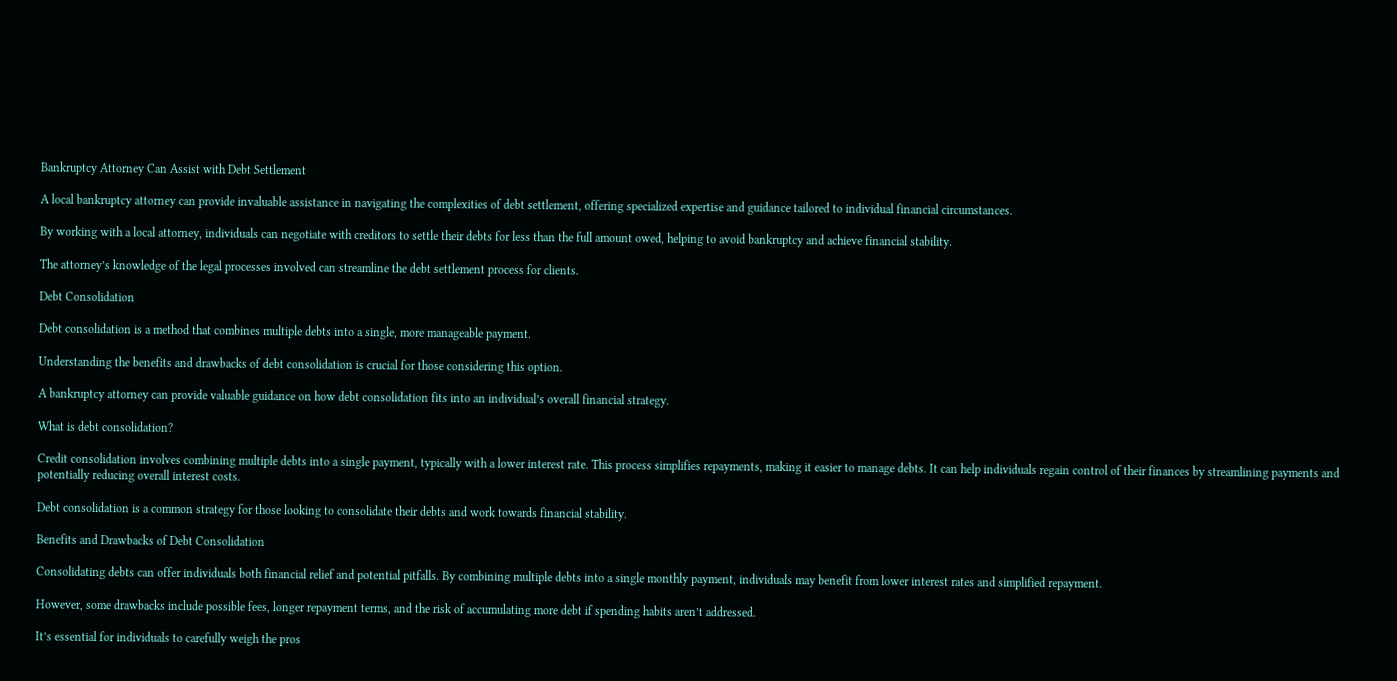Bankruptcy Attorney Can Assist with Debt Settlement

A local bankruptcy attorney can provide invaluable assistance in navigating the complexities of debt settlement, offering specialized expertise and guidance tailored to individual financial circumstances.

By working with a local attorney, individuals can negotiate with creditors to settle their debts for less than the full amount owed, helping to avoid bankruptcy and achieve financial stability.

The attorney’s knowledge of the legal processes involved can streamline the debt settlement process for clients.

Debt Consolidation

Debt consolidation is a method that combines multiple debts into a single, more manageable payment.

Understanding the benefits and drawbacks of debt consolidation is crucial for those considering this option.

A bankruptcy attorney can provide valuable guidance on how debt consolidation fits into an individual’s overall financial strategy.

What is debt consolidation?

Credit consolidation involves combining multiple debts into a single payment, typically with a lower interest rate. This process simplifies repayments, making it easier to manage debts. It can help individuals regain control of their finances by streamlining payments and potentially reducing overall interest costs.

Debt consolidation is a common strategy for those looking to consolidate their debts and work towards financial stability.

Benefits and Drawbacks of Debt Consolidation

Consolidating debts can offer individuals both financial relief and potential pitfalls. By combining multiple debts into a single monthly payment, individuals may benefit from lower interest rates and simplified repayment.

However, some drawbacks include possible fees, longer repayment terms, and the risk of accumulating more debt if spending habits aren’t addressed.

It’s essential for individuals to carefully weigh the pros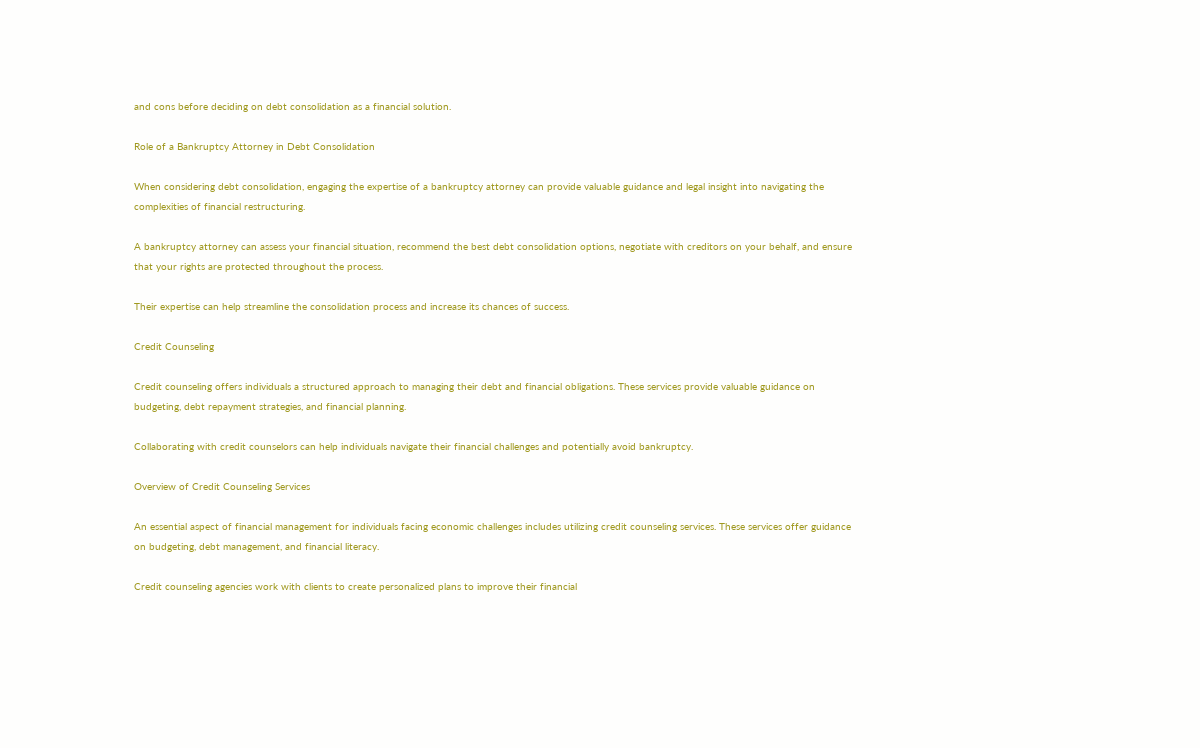and cons before deciding on debt consolidation as a financial solution.

Role of a Bankruptcy Attorney in Debt Consolidation

When considering debt consolidation, engaging the expertise of a bankruptcy attorney can provide valuable guidance and legal insight into navigating the complexities of financial restructuring.

A bankruptcy attorney can assess your financial situation, recommend the best debt consolidation options, negotiate with creditors on your behalf, and ensure that your rights are protected throughout the process.

Their expertise can help streamline the consolidation process and increase its chances of success.

Credit Counseling

Credit counseling offers individuals a structured approach to managing their debt and financial obligations. These services provide valuable guidance on budgeting, debt repayment strategies, and financial planning.

Collaborating with credit counselors can help individuals navigate their financial challenges and potentially avoid bankruptcy.

Overview of Credit Counseling Services

An essential aspect of financial management for individuals facing economic challenges includes utilizing credit counseling services. These services offer guidance on budgeting, debt management, and financial literacy.

Credit counseling agencies work with clients to create personalized plans to improve their financial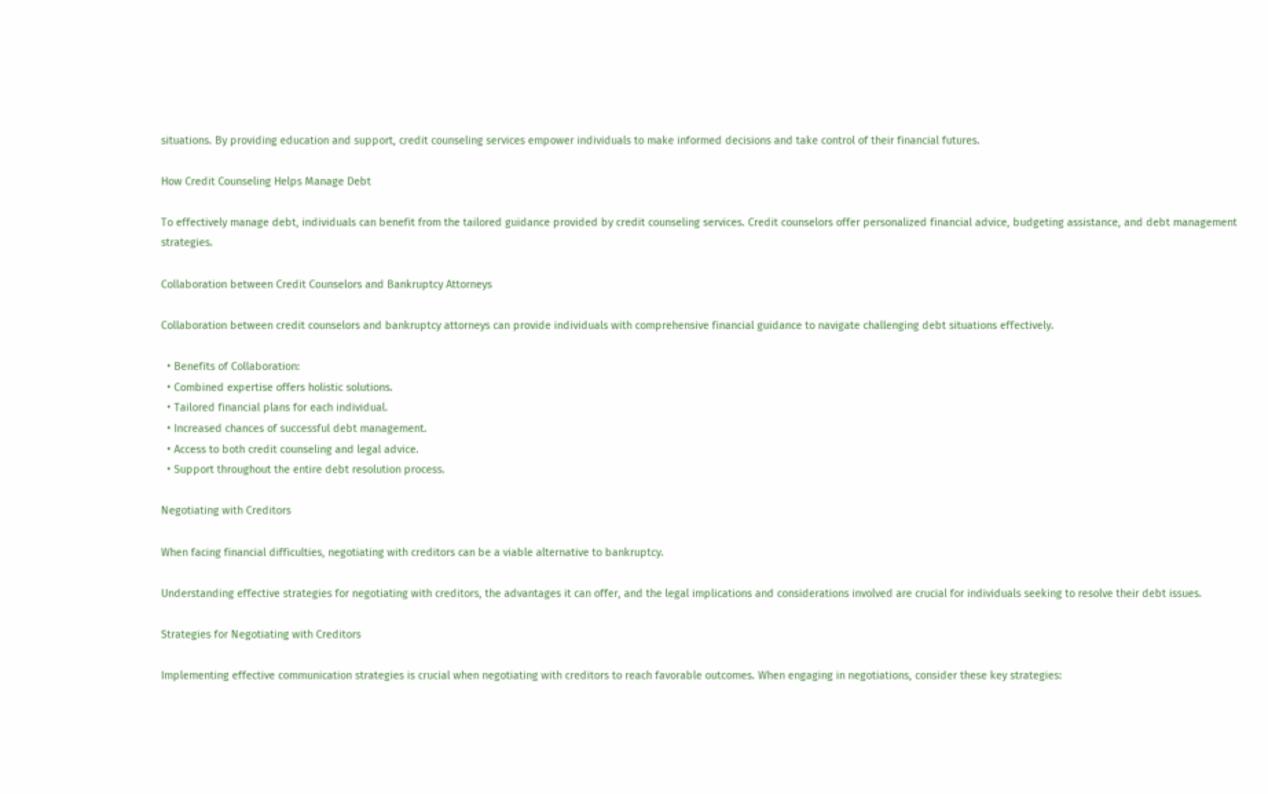situations. By providing education and support, credit counseling services empower individuals to make informed decisions and take control of their financial futures.

How Credit Counseling Helps Manage Debt

To effectively manage debt, individuals can benefit from the tailored guidance provided by credit counseling services. Credit counselors offer personalized financial advice, budgeting assistance, and debt management strategies.

Collaboration between Credit Counselors and Bankruptcy Attorneys

Collaboration between credit counselors and bankruptcy attorneys can provide individuals with comprehensive financial guidance to navigate challenging debt situations effectively.

  • Benefits of Collaboration:
  • Combined expertise offers holistic solutions.
  • Tailored financial plans for each individual.
  • Increased chances of successful debt management.
  • Access to both credit counseling and legal advice.
  • Support throughout the entire debt resolution process.

Negotiating with Creditors

When facing financial difficulties, negotiating with creditors can be a viable alternative to bankruptcy.

Understanding effective strategies for negotiating with creditors, the advantages it can offer, and the legal implications and considerations involved are crucial for individuals seeking to resolve their debt issues.

Strategies for Negotiating with Creditors

Implementing effective communication strategies is crucial when negotiating with creditors to reach favorable outcomes. When engaging in negotiations, consider these key strategies: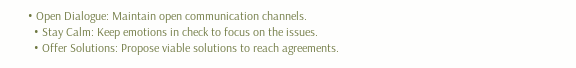• Open Dialogue: Maintain open communication channels.
  • Stay Calm: Keep emotions in check to focus on the issues.
  • Offer Solutions: Propose viable solutions to reach agreements.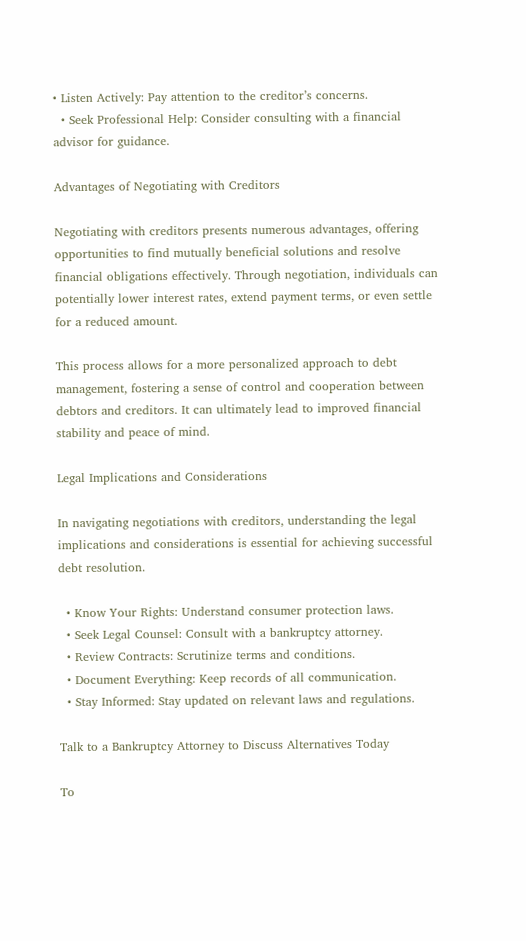• Listen Actively: Pay attention to the creditor’s concerns.
  • Seek Professional Help: Consider consulting with a financial advisor for guidance.

Advantages of Negotiating with Creditors

Negotiating with creditors presents numerous advantages, offering opportunities to find mutually beneficial solutions and resolve financial obligations effectively. Through negotiation, individuals can potentially lower interest rates, extend payment terms, or even settle for a reduced amount.

This process allows for a more personalized approach to debt management, fostering a sense of control and cooperation between debtors and creditors. It can ultimately lead to improved financial stability and peace of mind.

Legal Implications and Considerations

In navigating negotiations with creditors, understanding the legal implications and considerations is essential for achieving successful debt resolution.

  • Know Your Rights: Understand consumer protection laws.
  • Seek Legal Counsel: Consult with a bankruptcy attorney.
  • Review Contracts: Scrutinize terms and conditions.
  • Document Everything: Keep records of all communication.
  • Stay Informed: Stay updated on relevant laws and regulations.

Talk to a Bankruptcy Attorney to Discuss Alternatives Today

To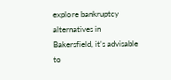explore bankruptcy alternatives in Bakersfield, it’s advisable to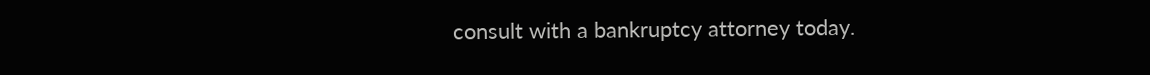consult with a bankruptcy attorney today.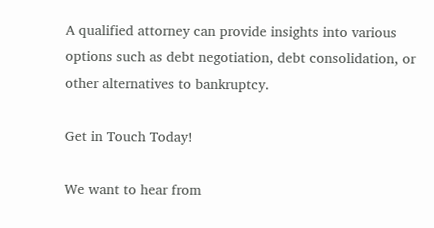A qualified attorney can provide insights into various options such as debt negotiation, debt consolidation, or other alternatives to bankruptcy.

Get in Touch Today!

We want to hear from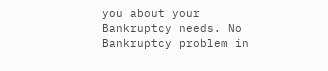you about your Bankruptcy needs. No Bankruptcy problem in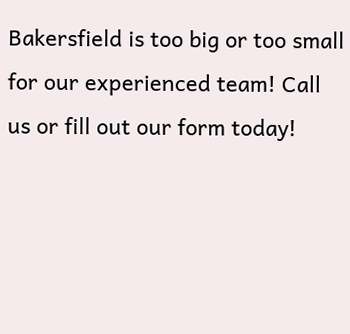Bakersfield is too big or too small for our experienced team! Call us or fill out our form today!